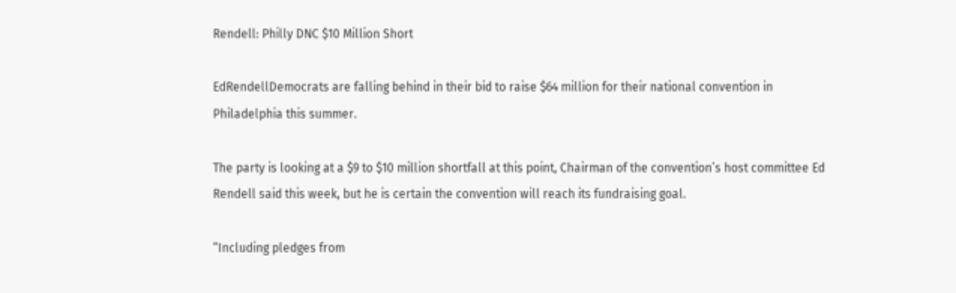Rendell: Philly DNC $10 Million Short

EdRendellDemocrats are falling behind in their bid to raise $64 million for their national convention in Philadelphia this summer.

The party is looking at a $9 to $10 million shortfall at this point, Chairman of the convention’s host committee Ed Rendell said this week, but he is certain the convention will reach its fundraising goal.

“Including pledges from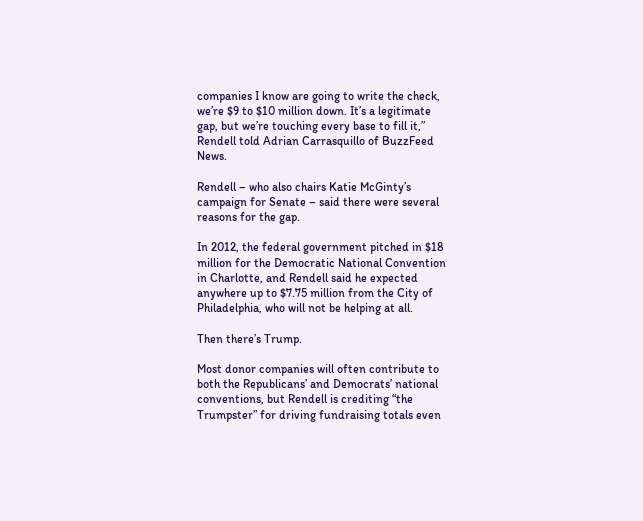companies I know are going to write the check, we’re $9 to $10 million down. It’s a legitimate gap, but we’re touching every base to fill it,” Rendell told Adrian Carrasquillo of BuzzFeed News.

Rendell – who also chairs Katie McGinty’s campaign for Senate – said there were several reasons for the gap.

In 2012, the federal government pitched in $18 million for the Democratic National Convention in Charlotte, and Rendell said he expected anywhere up to $7.75 million from the City of Philadelphia, who will not be helping at all.

Then there’s Trump.

Most donor companies will often contribute to both the Republicans’ and Democrats’ national conventions, but Rendell is crediting “the Trumpster” for driving fundraising totals even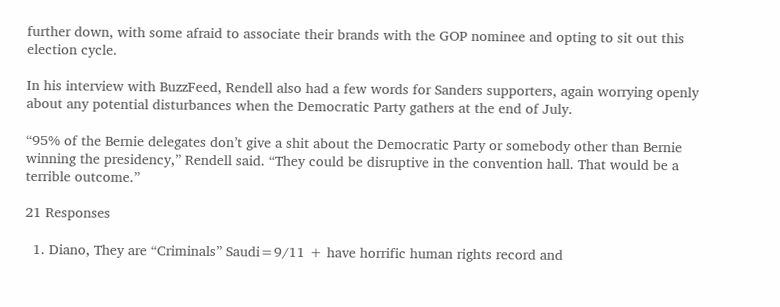further down, with some afraid to associate their brands with the GOP nominee and opting to sit out this election cycle.

In his interview with BuzzFeed, Rendell also had a few words for Sanders supporters, again worrying openly about any potential disturbances when the Democratic Party gathers at the end of July.

“95% of the Bernie delegates don’t give a shit about the Democratic Party or somebody other than Bernie winning the presidency,” Rendell said. “They could be disruptive in the convention hall. That would be a terrible outcome.”

21 Responses

  1. Diano, They are “Criminals” Saudi=9/11 + have horrific human rights record and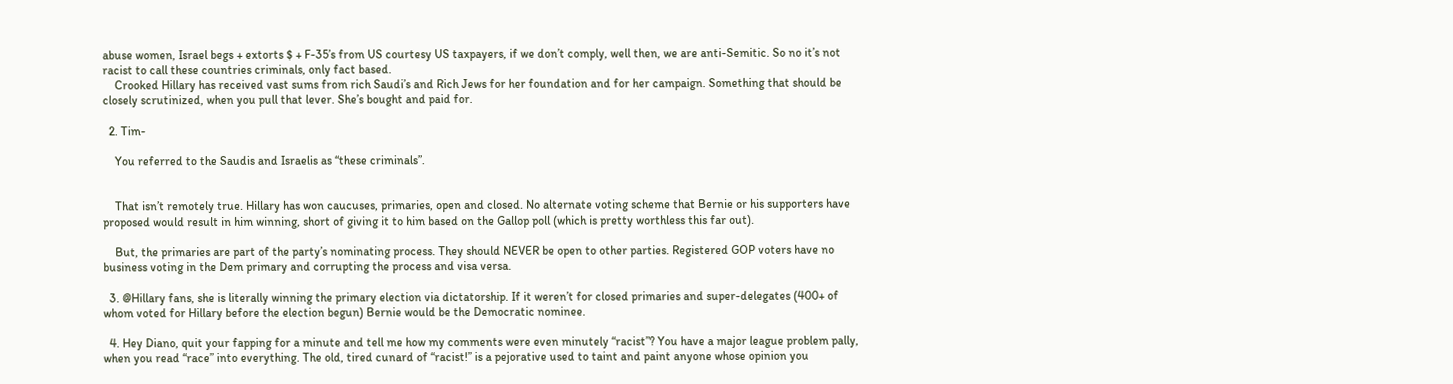abuse women, Israel begs + extorts $ + F-35’s from US courtesy US taxpayers, if we don’t comply, well then, we are anti-Semitic. So no it’s not racist to call these countries criminals, only fact based.
    Crooked Hillary has received vast sums from rich Saudi’s and Rich Jews for her foundation and for her campaign. Something that should be closely scrutinized, when you pull that lever. She’s bought and paid for.

  2. Tim-

    You referred to the Saudis and Israelis as “these criminals”.


    That isn’t remotely true. Hillary has won caucuses, primaries, open and closed. No alternate voting scheme that Bernie or his supporters have proposed would result in him winning, short of giving it to him based on the Gallop poll (which is pretty worthless this far out).

    But, the primaries are part of the party’s nominating process. They should NEVER be open to other parties. Registered GOP voters have no business voting in the Dem primary and corrupting the process and visa versa.

  3. @Hillary fans, she is literally winning the primary election via dictatorship. If it weren’t for closed primaries and super-delegates (400+ of whom voted for Hillary before the election begun) Bernie would be the Democratic nominee.

  4. Hey Diano, quit your fapping for a minute and tell me how my comments were even minutely “racist”? You have a major league problem pally, when you read “race” into everything. The old, tired cunard of “racist!” is a pejorative used to taint and paint anyone whose opinion you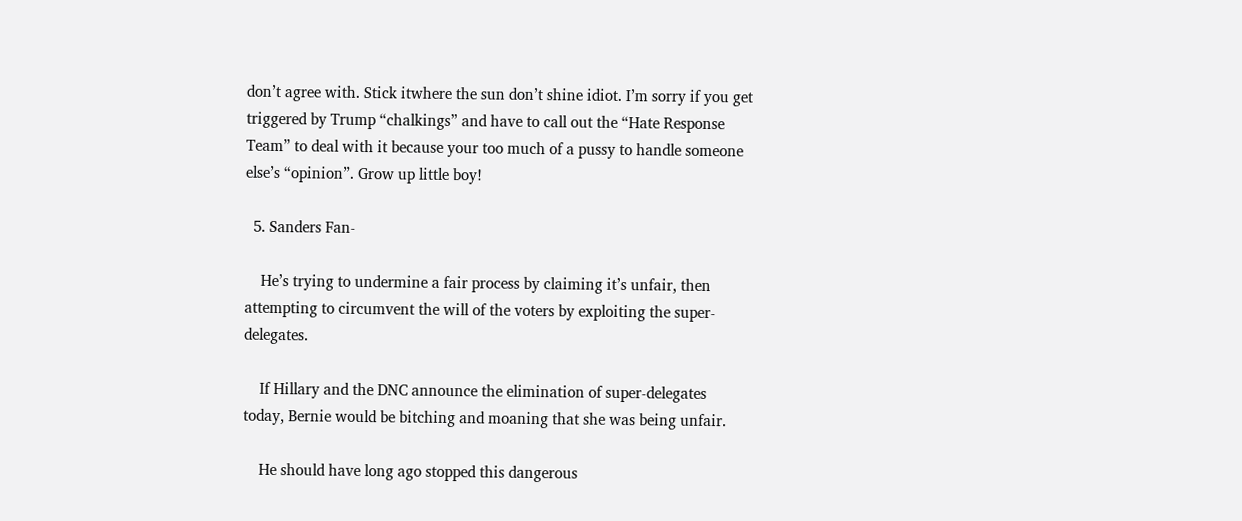don’t agree with. Stick itwhere the sun don’t shine idiot. I’m sorry if you get triggered by Trump “chalkings” and have to call out the “Hate Response Team” to deal with it because your too much of a pussy to handle someone else’s “opinion”. Grow up little boy!

  5. Sanders Fan-

    He’s trying to undermine a fair process by claiming it’s unfair, then attempting to circumvent the will of the voters by exploiting the super-delegates.

    If Hillary and the DNC announce the elimination of super-delegates today, Bernie would be bitching and moaning that she was being unfair.

    He should have long ago stopped this dangerous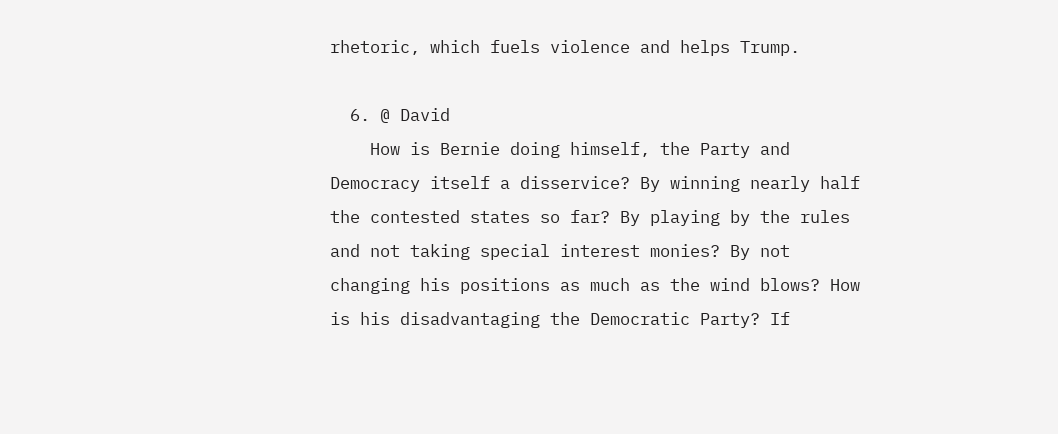rhetoric, which fuels violence and helps Trump.

  6. @ David
    How is Bernie doing himself, the Party and Democracy itself a disservice? By winning nearly half the contested states so far? By playing by the rules and not taking special interest monies? By not changing his positions as much as the wind blows? How is his disadvantaging the Democratic Party? If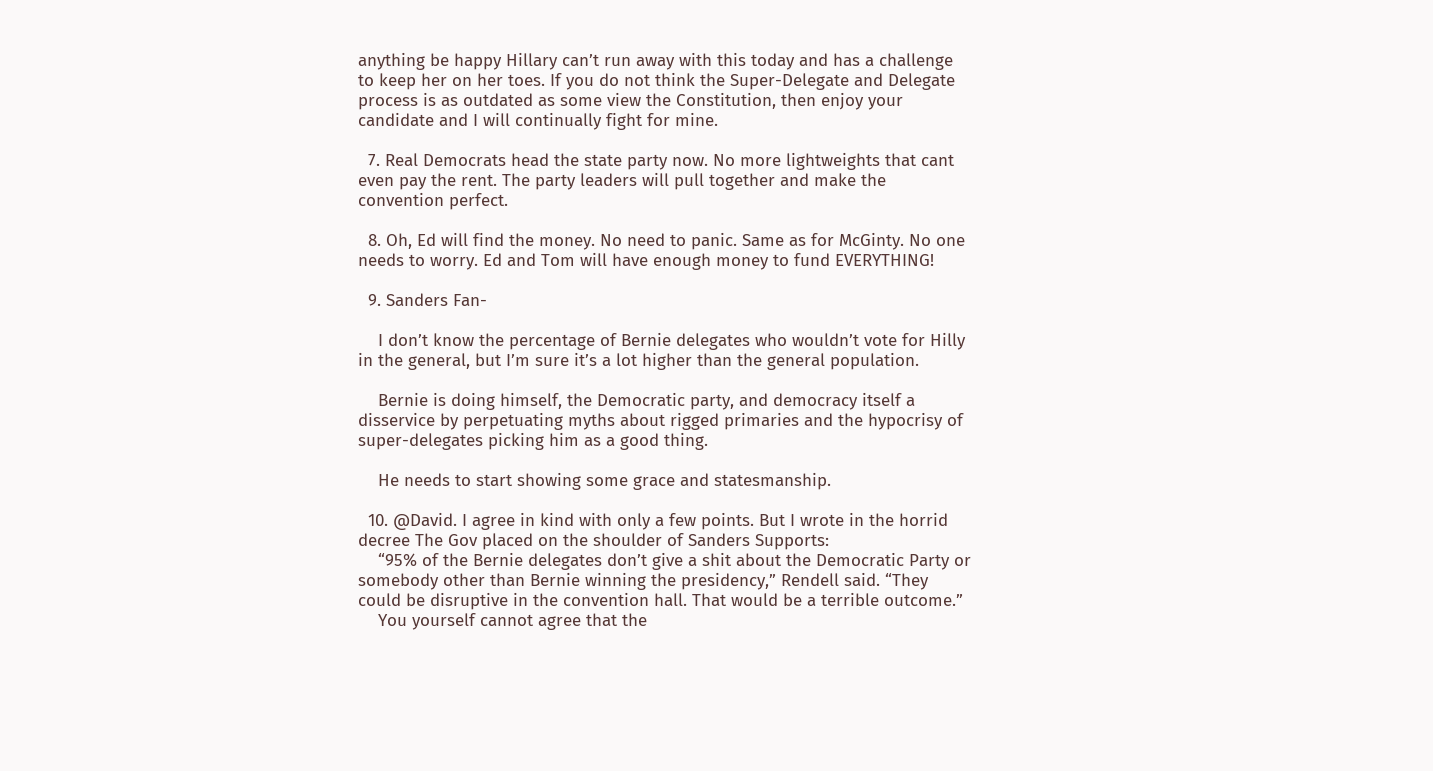anything be happy Hillary can’t run away with this today and has a challenge to keep her on her toes. If you do not think the Super-Delegate and Delegate process is as outdated as some view the Constitution, then enjoy your candidate and I will continually fight for mine.

  7. Real Democrats head the state party now. No more lightweights that cant even pay the rent. The party leaders will pull together and make the convention perfect.

  8. Oh, Ed will find the money. No need to panic. Same as for McGinty. No one needs to worry. Ed and Tom will have enough money to fund EVERYTHING!

  9. Sanders Fan-

    I don’t know the percentage of Bernie delegates who wouldn’t vote for Hilly in the general, but I’m sure it’s a lot higher than the general population.

    Bernie is doing himself, the Democratic party, and democracy itself a disservice by perpetuating myths about rigged primaries and the hypocrisy of super-delegates picking him as a good thing.

    He needs to start showing some grace and statesmanship.

  10. @David. I agree in kind with only a few points. But I wrote in the horrid decree The Gov placed on the shoulder of Sanders Supports:
    “95% of the Bernie delegates don’t give a shit about the Democratic Party or somebody other than Bernie winning the presidency,” Rendell said. “They could be disruptive in the convention hall. That would be a terrible outcome.”
    You yourself cannot agree that the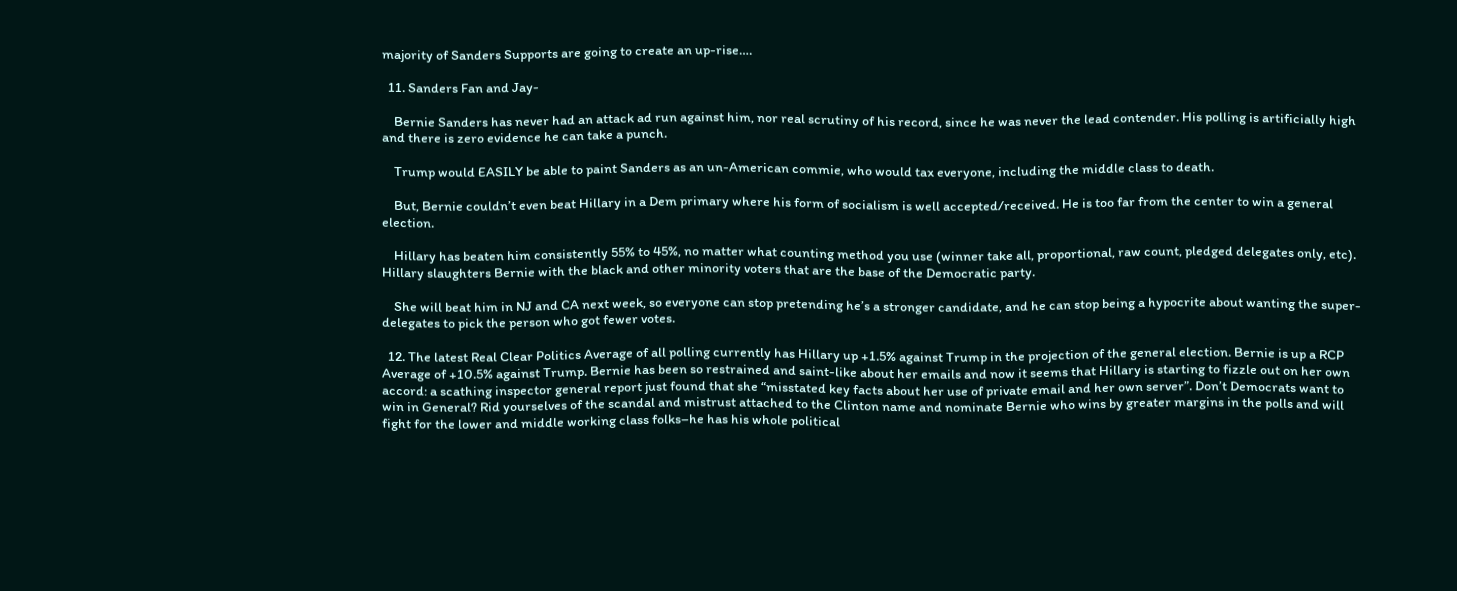majority of Sanders Supports are going to create an up-rise….

  11. Sanders Fan and Jay-

    Bernie Sanders has never had an attack ad run against him, nor real scrutiny of his record, since he was never the lead contender. His polling is artificially high and there is zero evidence he can take a punch.

    Trump would EASILY be able to paint Sanders as an un-American commie, who would tax everyone, including the middle class to death.

    But, Bernie couldn’t even beat Hillary in a Dem primary where his form of socialism is well accepted/received. He is too far from the center to win a general election.

    Hillary has beaten him consistently 55% to 45%, no matter what counting method you use (winner take all, proportional, raw count, pledged delegates only, etc). Hillary slaughters Bernie with the black and other minority voters that are the base of the Democratic party.

    She will beat him in NJ and CA next week, so everyone can stop pretending he’s a stronger candidate, and he can stop being a hypocrite about wanting the super-delegates to pick the person who got fewer votes.

  12. The latest Real Clear Politics Average of all polling currently has Hillary up +1.5% against Trump in the projection of the general election. Bernie is up a RCP Average of +10.5% against Trump. Bernie has been so restrained and saint-like about her emails and now it seems that Hillary is starting to fizzle out on her own accord: a scathing inspector general report just found that she “misstated key facts about her use of private email and her own server”. Don’t Democrats want to win in General? Rid yourselves of the scandal and mistrust attached to the Clinton name and nominate Bernie who wins by greater margins in the polls and will fight for the lower and middle working class folks–he has his whole political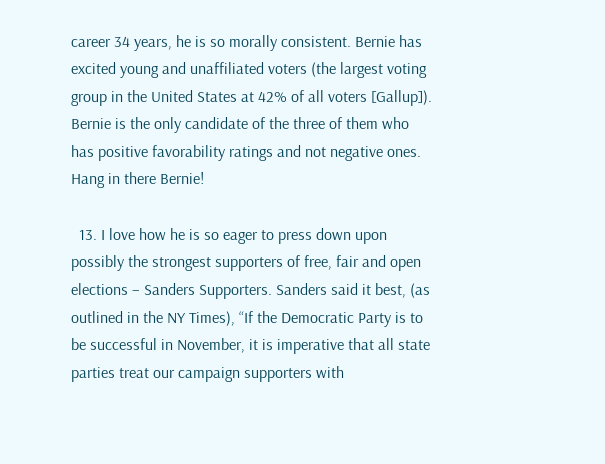career 34 years, he is so morally consistent. Bernie has excited young and unaffiliated voters (the largest voting group in the United States at 42% of all voters [Gallup]). Bernie is the only candidate of the three of them who has positive favorability ratings and not negative ones. Hang in there Bernie!

  13. I love how he is so eager to press down upon possibly the strongest supporters of free, fair and open elections – Sanders Supporters. Sanders said it best, (as outlined in the NY Times), “If the Democratic Party is to be successful in November, it is imperative that all state parties treat our campaign supporters with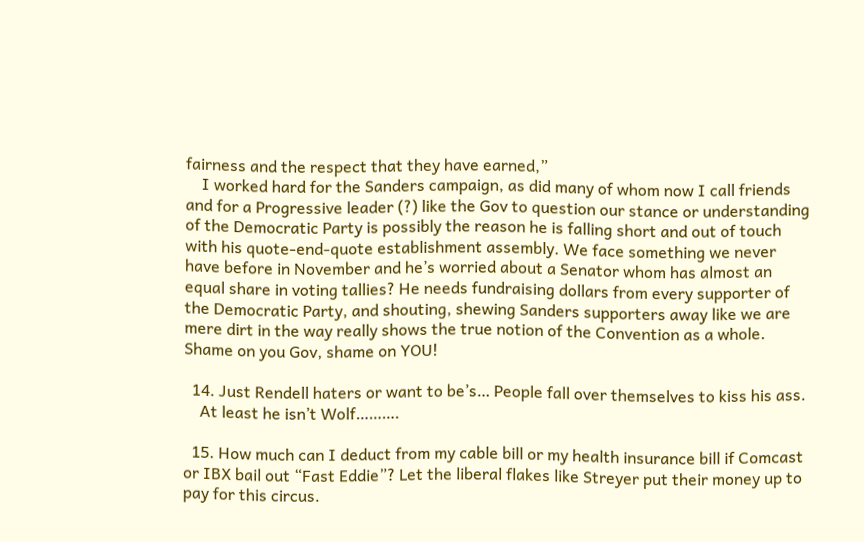fairness and the respect that they have earned,”
    I worked hard for the Sanders campaign, as did many of whom now I call friends and for a Progressive leader (?) like the Gov to question our stance or understanding of the Democratic Party is possibly the reason he is falling short and out of touch with his quote-end-quote establishment assembly. We face something we never have before in November and he’s worried about a Senator whom has almost an equal share in voting tallies? He needs fundraising dollars from every supporter of the Democratic Party, and shouting, shewing Sanders supporters away like we are mere dirt in the way really shows the true notion of the Convention as a whole. Shame on you Gov, shame on YOU!

  14. Just Rendell haters or want to be’s… People fall over themselves to kiss his ass.
    At least he isn’t Wolf……….

  15. How much can I deduct from my cable bill or my health insurance bill if Comcast or IBX bail out “Fast Eddie”? Let the liberal flakes like Streyer put their money up to pay for this circus.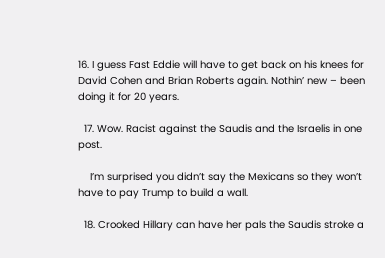16. I guess Fast Eddie will have to get back on his knees for David Cohen and Brian Roberts again. Nothin’ new – been doing it for 20 years.

  17. Wow. Racist against the Saudis and the Israelis in one post.

    I’m surprised you didn’t say the Mexicans so they won’t have to pay Trump to build a wall.

  18. Crooked Hillary can have her pals the Saudis stroke a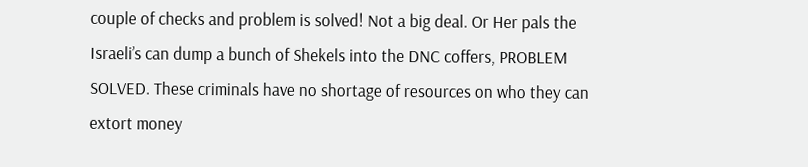couple of checks and problem is solved! Not a big deal. Or Her pals the Israeli’s can dump a bunch of Shekels into the DNC coffers, PROBLEM SOLVED. These criminals have no shortage of resources on who they can extort money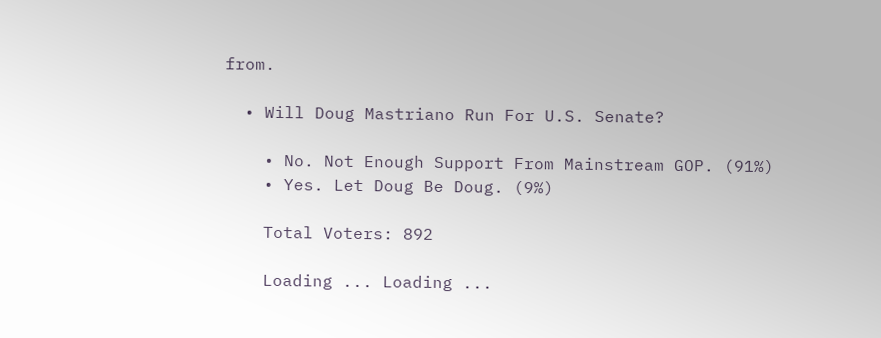from.

  • Will Doug Mastriano Run For U.S. Senate?

    • No. Not Enough Support From Mainstream GOP. (91%)
    • Yes. Let Doug Be Doug. (9%)

    Total Voters: 892

    Loading ... Loading ...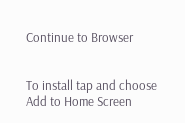Continue to Browser


To install tap and choose
Add to Home Screen